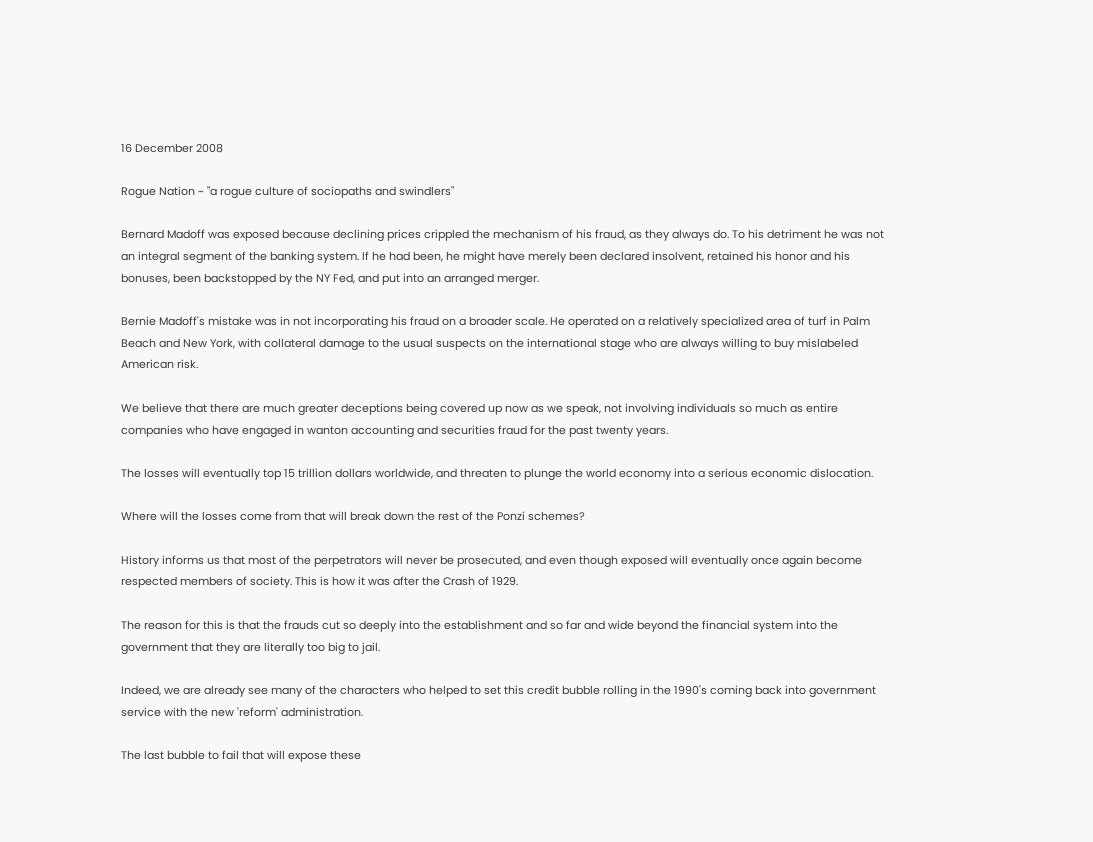16 December 2008

Rogue Nation ~ "a rogue culture of sociopaths and swindlers"

Bernard Madoff was exposed because declining prices crippled the mechanism of his fraud, as they always do. To his detriment he was not an integral segment of the banking system. If he had been, he might have merely been declared insolvent, retained his honor and his bonuses, been backstopped by the NY Fed, and put into an arranged merger.

Bernie Madoff's mistake was in not incorporating his fraud on a broader scale. He operated on a relatively specialized area of turf in Palm Beach and New York, with collateral damage to the usual suspects on the international stage who are always willing to buy mislabeled American risk.

We believe that there are much greater deceptions being covered up now as we speak, not involving individuals so much as entire companies who have engaged in wanton accounting and securities fraud for the past twenty years.

The losses will eventually top 15 trillion dollars worldwide, and threaten to plunge the world economy into a serious economic dislocation.

Where will the losses come from that will break down the rest of the Ponzi schemes?

History informs us that most of the perpetrators will never be prosecuted, and even though exposed will eventually once again become respected members of society. This is how it was after the Crash of 1929.

The reason for this is that the frauds cut so deeply into the establishment and so far and wide beyond the financial system into the government that they are literally too big to jail.

Indeed, we are already see many of the characters who helped to set this credit bubble rolling in the 1990's coming back into government service with the new 'reform' administration.

The last bubble to fail that will expose these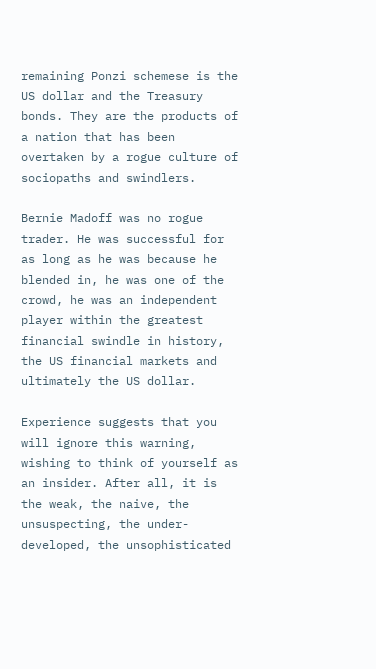remaining Ponzi schemese is the US dollar and the Treasury bonds. They are the products of a nation that has been overtaken by a rogue culture of sociopaths and swindlers.

Bernie Madoff was no rogue trader. He was successful for as long as he was because he blended in, he was one of the crowd, he was an independent player within the greatest financial swindle in history, the US financial markets and ultimately the US dollar.

Experience suggests that you will ignore this warning, wishing to think of yourself as an insider. After all, it is the weak, the naive, the unsuspecting, the under-developed, the unsophisticated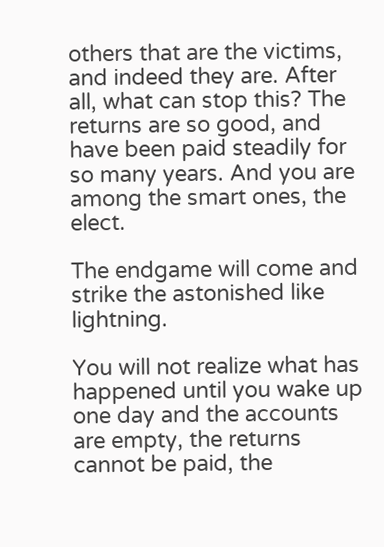others that are the victims, and indeed they are. After all, what can stop this? The returns are so good, and have been paid steadily for so many years. And you are among the smart ones, the elect.

The endgame will come and strike the astonished like lightning.

You will not realize what has happened until you wake up one day and the accounts are empty, the returns cannot be paid, the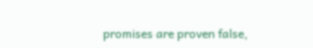promises are proven false,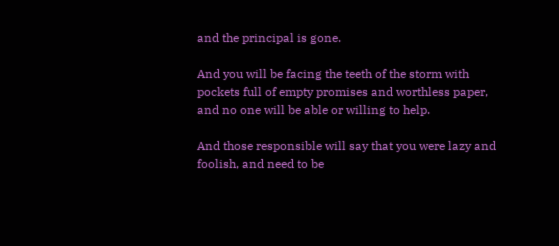and the principal is gone.

And you will be facing the teeth of the storm with pockets full of empty promises and worthless paper, and no one will be able or willing to help.

And those responsible will say that you were lazy and foolish, and need to be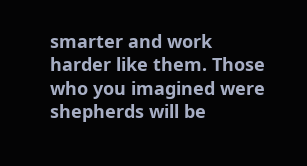smarter and work harder like them. Those who you imagined were shepherds will be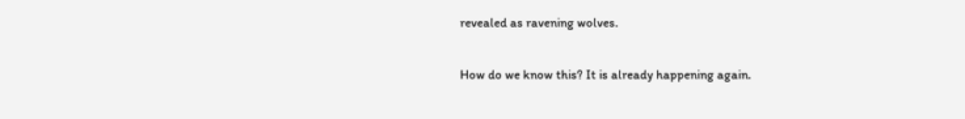revealed as ravening wolves.

How do we know this? It is already happening again.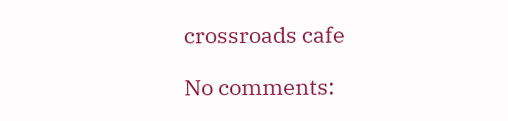crossroads cafe

No comments: